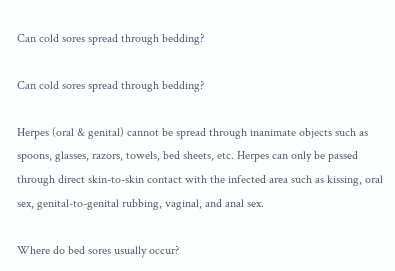Can cold sores spread through bedding?

Can cold sores spread through bedding?

Herpes (oral & genital) cannot be spread through inanimate objects such as spoons, glasses, razors, towels, bed sheets, etc. Herpes can only be passed through direct skin-to-skin contact with the infected area such as kissing, oral sex, genital-to-genital rubbing, vaginal, and anal sex.

Where do bed sores usually occur?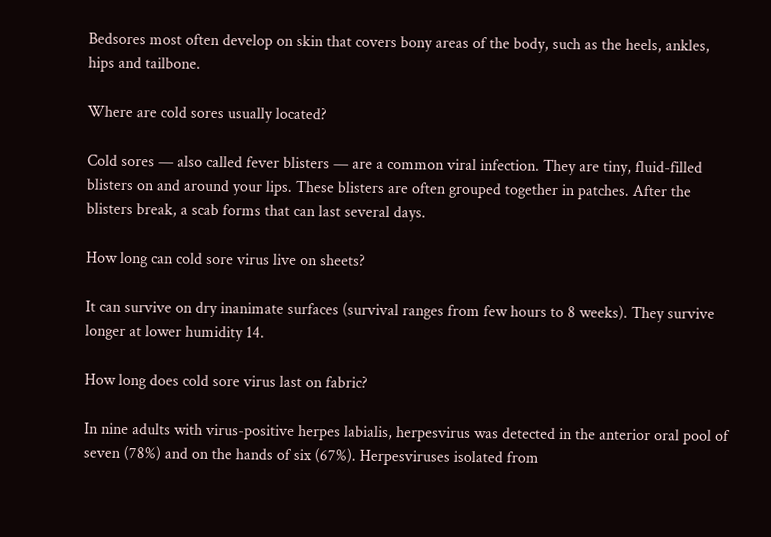Bedsores most often develop on skin that covers bony areas of the body, such as the heels, ankles, hips and tailbone.

Where are cold sores usually located?

Cold sores — also called fever blisters — are a common viral infection. They are tiny, fluid-filled blisters on and around your lips. These blisters are often grouped together in patches. After the blisters break, a scab forms that can last several days.

How long can cold sore virus live on sheets?

It can survive on dry inanimate surfaces (survival ranges from few hours to 8 weeks). They survive longer at lower humidity 14.

How long does cold sore virus last on fabric?

In nine adults with virus-positive herpes labialis, herpesvirus was detected in the anterior oral pool of seven (78%) and on the hands of six (67%). Herpesviruses isolated from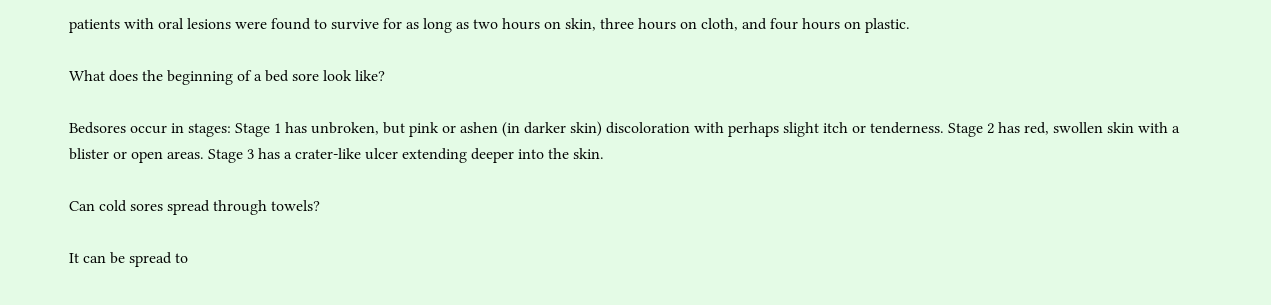patients with oral lesions were found to survive for as long as two hours on skin, three hours on cloth, and four hours on plastic.

What does the beginning of a bed sore look like?

Bedsores occur in stages: Stage 1 has unbroken, but pink or ashen (in darker skin) discoloration with perhaps slight itch or tenderness. Stage 2 has red, swollen skin with a blister or open areas. Stage 3 has a crater-like ulcer extending deeper into the skin.

Can cold sores spread through towels?

It can be spread to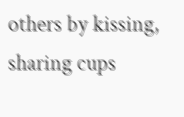others by kissing, sharing cups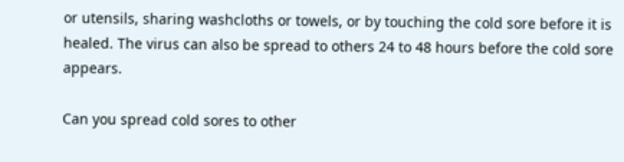or utensils, sharing washcloths or towels, or by touching the cold sore before it is healed. The virus can also be spread to others 24 to 48 hours before the cold sore appears.

Can you spread cold sores to other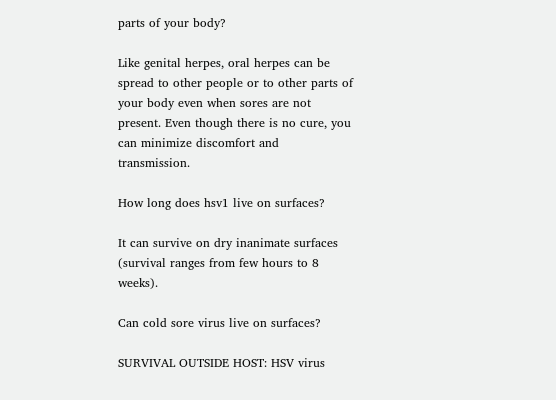parts of your body?

Like genital herpes, oral herpes can be spread to other people or to other parts of your body even when sores are not present. Even though there is no cure, you can minimize discomfort and transmission.

How long does hsv1 live on surfaces?

It can survive on dry inanimate surfaces (survival ranges from few hours to 8 weeks).

Can cold sore virus live on surfaces?

SURVIVAL OUTSIDE HOST: HSV virus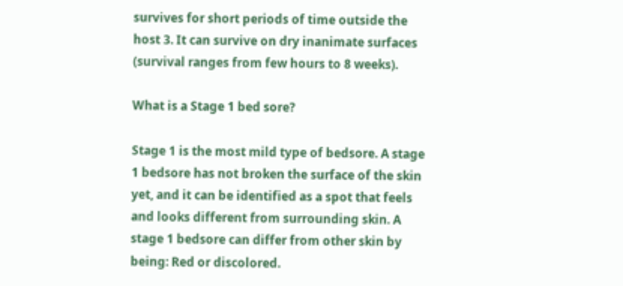survives for short periods of time outside the host 3. It can survive on dry inanimate surfaces (survival ranges from few hours to 8 weeks).

What is a Stage 1 bed sore?

Stage 1 is the most mild type of bedsore. A stage 1 bedsore has not broken the surface of the skin yet, and it can be identified as a spot that feels and looks different from surrounding skin. A stage 1 bedsore can differ from other skin by being: Red or discolored.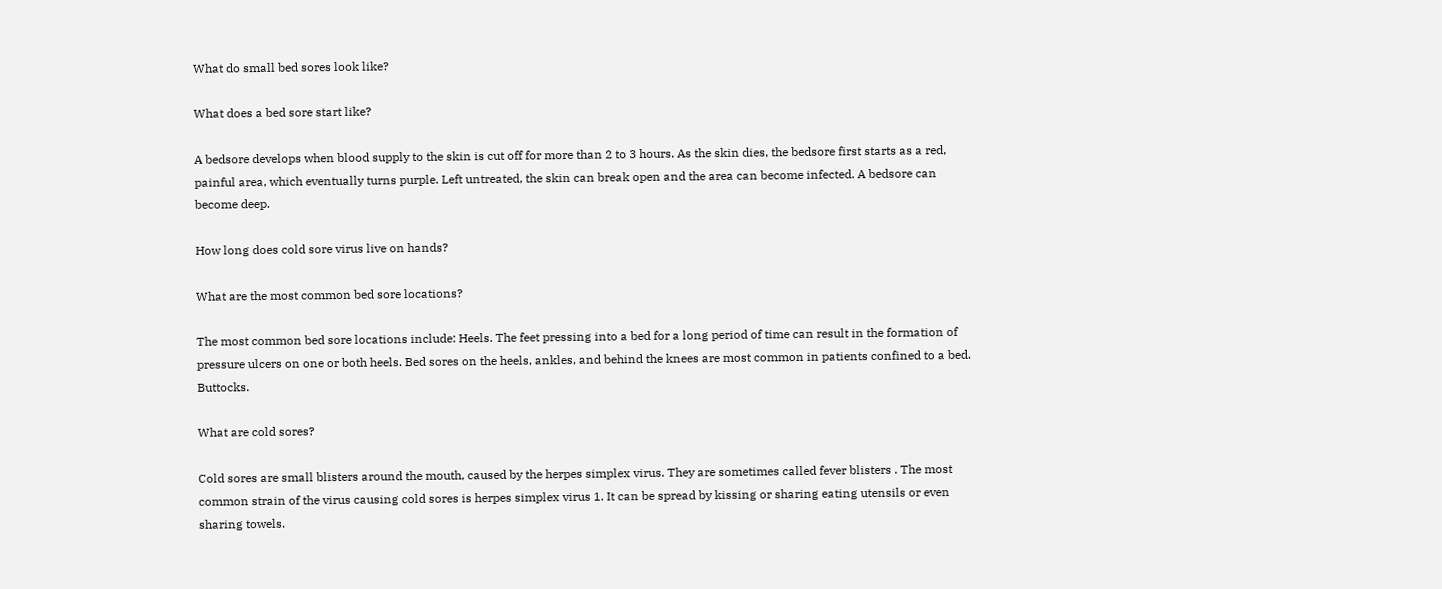What do small bed sores look like?

What does a bed sore start like?

A bedsore develops when blood supply to the skin is cut off for more than 2 to 3 hours. As the skin dies, the bedsore first starts as a red, painful area, which eventually turns purple. Left untreated, the skin can break open and the area can become infected. A bedsore can become deep.

How long does cold sore virus live on hands?

What are the most common bed sore locations?

The most common bed sore locations include: Heels. The feet pressing into a bed for a long period of time can result in the formation of pressure ulcers on one or both heels. Bed sores on the heels, ankles, and behind the knees are most common in patients confined to a bed. Buttocks.

What are cold sores?

Cold sores are small blisters around the mouth, caused by the herpes simplex virus. They are sometimes called fever blisters . The most common strain of the virus causing cold sores is herpes simplex virus 1. It can be spread by kissing or sharing eating utensils or even sharing towels.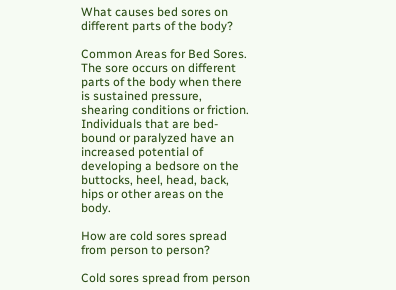What causes bed sores on different parts of the body?

Common Areas for Bed Sores. The sore occurs on different parts of the body when there is sustained pressure, shearing conditions or friction. Individuals that are bed-bound or paralyzed have an increased potential of developing a bedsore on the buttocks, heel, head, back, hips or other areas on the body.

How are cold sores spread from person to person?

Cold sores spread from person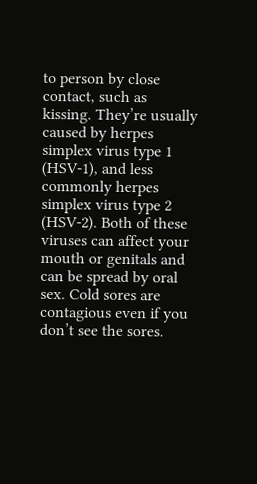to person by close contact, such as kissing. They’re usually caused by herpes simplex virus type 1 (HSV-1), and less commonly herpes simplex virus type 2 (HSV-2). Both of these viruses can affect your mouth or genitals and can be spread by oral sex. Cold sores are contagious even if you don’t see the sores.